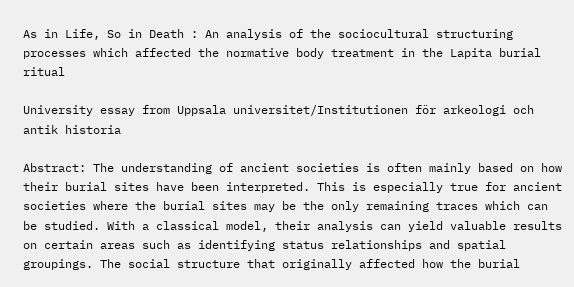As in Life, So in Death : An analysis of the sociocultural structuring processes which affected the normative body treatment in the Lapita burial ritual

University essay from Uppsala universitet/Institutionen för arkeologi och antik historia

Abstract: The understanding of ancient societies is often mainly based on how their burial sites have been interpreted. This is especially true for ancient societies where the burial sites may be the only remaining traces which can be studied. With a classical model, their analysis can yield valuable results on certain areas such as identifying status relationships and spatial groupings. The social structure that originally affected how the burial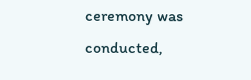ceremony was conducted,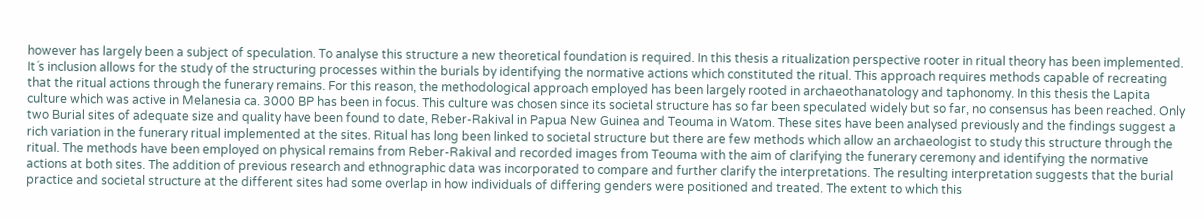however has largely been a subject of speculation. To analyse this structure a new theoretical foundation is required. In this thesis a ritualization perspective rooter in ritual theory has been implemented. It´s inclusion allows for the study of the structuring processes within the burials by identifying the normative actions which constituted the ritual. This approach requires methods capable of recreating that the ritual actions through the funerary remains. For this reason, the methodological approach employed has been largely rooted in archaeothanatology and taphonomy. In this thesis the Lapita culture which was active in Melanesia ca. 3000 BP has been in focus. This culture was chosen since its societal structure has so far been speculated widely but so far, no consensus has been reached. Only two Burial sites of adequate size and quality have been found to date, Reber-Rakival in Papua New Guinea and Teouma in Watom. These sites have been analysed previously and the findings suggest a rich variation in the funerary ritual implemented at the sites. Ritual has long been linked to societal structure but there are few methods which allow an archaeologist to study this structure through the ritual. The methods have been employed on physical remains from Reber-Rakival and recorded images from Teouma with the aim of clarifying the funerary ceremony and identifying the normative actions at both sites. The addition of previous research and ethnographic data was incorporated to compare and further clarify the interpretations. The resulting interpretation suggests that the burial practice and societal structure at the different sites had some overlap in how individuals of differing genders were positioned and treated. The extent to which this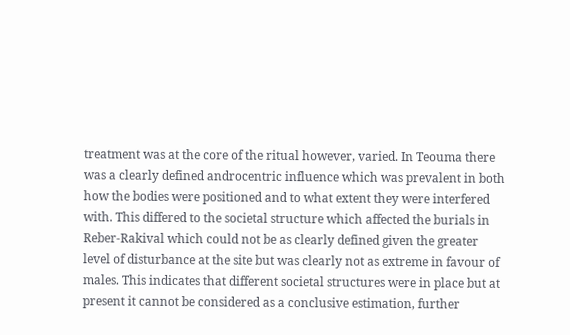treatment was at the core of the ritual however, varied. In Teouma there was a clearly defined androcentric influence which was prevalent in both how the bodies were positioned and to what extent they were interfered with. This differed to the societal structure which affected the burials in Reber-Rakival which could not be as clearly defined given the greater level of disturbance at the site but was clearly not as extreme in favour of males. This indicates that different societal structures were in place but at present it cannot be considered as a conclusive estimation, further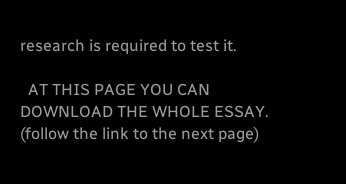research is required to test it.

  AT THIS PAGE YOU CAN DOWNLOAD THE WHOLE ESSAY. (follow the link to the next page)